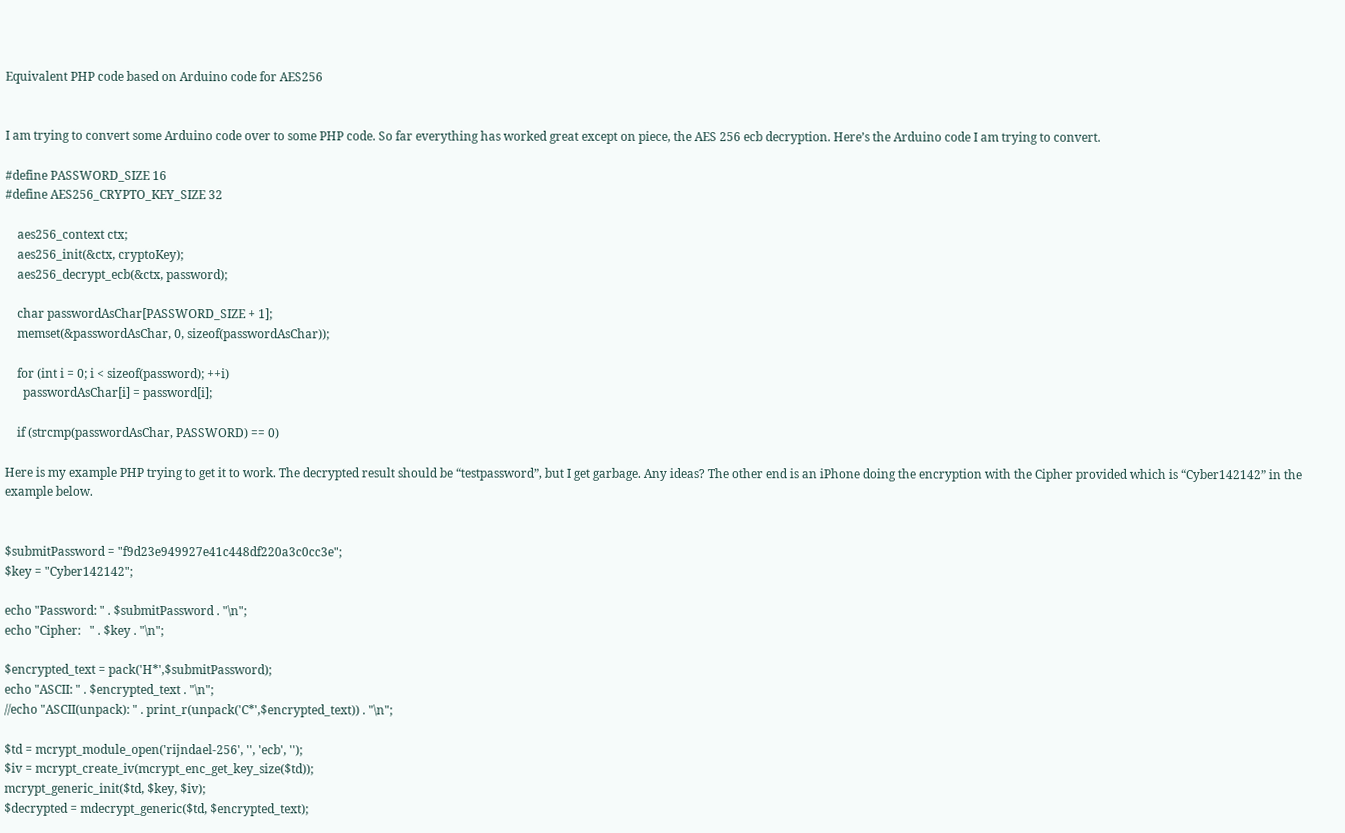Equivalent PHP code based on Arduino code for AES256


I am trying to convert some Arduino code over to some PHP code. So far everything has worked great except on piece, the AES 256 ecb decryption. Here’s the Arduino code I am trying to convert.

#define PASSWORD_SIZE 16
#define AES256_CRYPTO_KEY_SIZE 32

    aes256_context ctx;
    aes256_init(&ctx, cryptoKey);
    aes256_decrypt_ecb(&ctx, password);

    char passwordAsChar[PASSWORD_SIZE + 1];
    memset(&passwordAsChar, 0, sizeof(passwordAsChar));

    for (int i = 0; i < sizeof(password); ++i)
      passwordAsChar[i] = password[i];

    if (strcmp(passwordAsChar, PASSWORD) == 0)

Here is my example PHP trying to get it to work. The decrypted result should be “testpassword”, but I get garbage. Any ideas? The other end is an iPhone doing the encryption with the Cipher provided which is “Cyber142142” in the example below.


$submitPassword = "f9d23e949927e41c448df220a3c0cc3e";
$key = "Cyber142142";

echo "Password: " . $submitPassword . "\n";
echo "Cipher:   " . $key . "\n";

$encrypted_text = pack('H*',$submitPassword);
echo "ASCII: " . $encrypted_text . "\n";
//echo "ASCII(unpack): " . print_r(unpack('C*',$encrypted_text)) . "\n";

$td = mcrypt_module_open('rijndael-256', '', 'ecb', '');
$iv = mcrypt_create_iv(mcrypt_enc_get_key_size($td));
mcrypt_generic_init($td, $key, $iv);
$decrypted = mdecrypt_generic($td, $encrypted_text);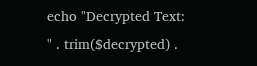echo "Decrypted Text: " . trim($decrypted) .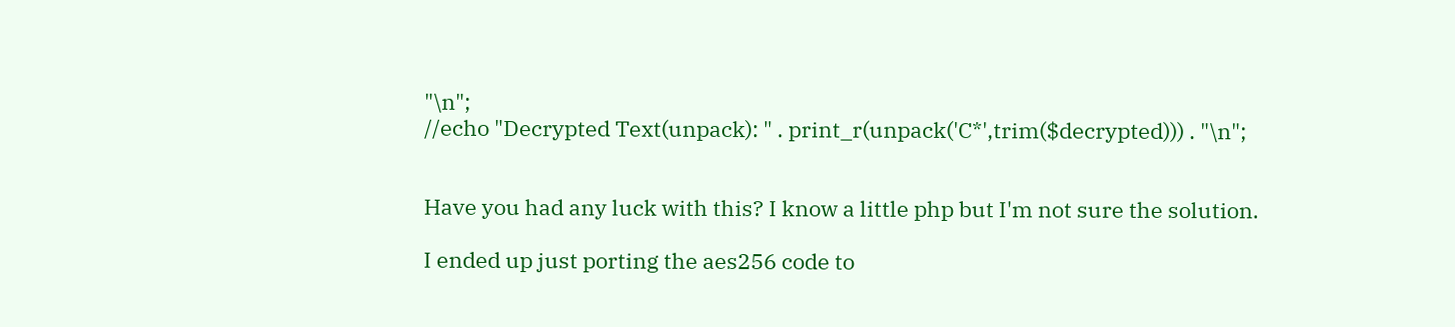"\n";
//echo "Decrypted Text(unpack): " . print_r(unpack('C*',trim($decrypted))) . "\n";


Have you had any luck with this? I know a little php but I'm not sure the solution.

I ended up just porting the aes256 code to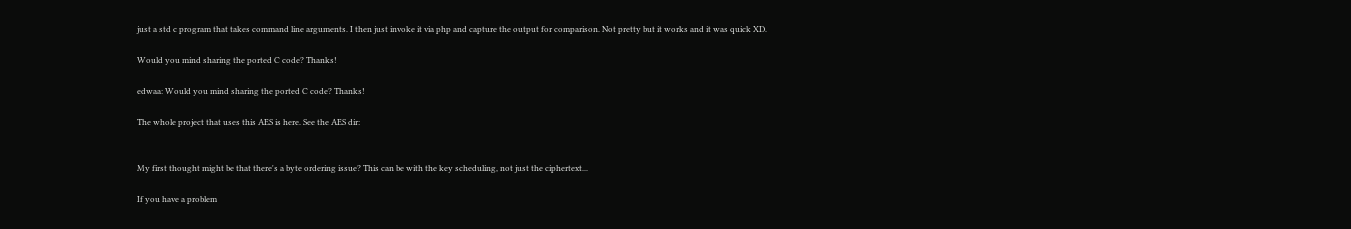just a std c program that takes command line arguments. I then just invoke it via php and capture the output for comparison. Not pretty but it works and it was quick XD.

Would you mind sharing the ported C code? Thanks!

edwaa: Would you mind sharing the ported C code? Thanks!

The whole project that uses this AES is here. See the AES dir:


My first thought might be that there's a byte ordering issue? This can be with the key scheduling, not just the ciphertext...

If you have a problem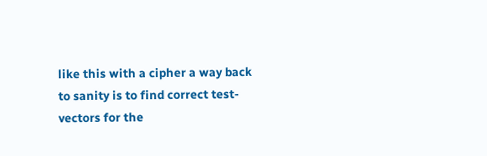like this with a cipher a way back to sanity is to find correct test-vectors for the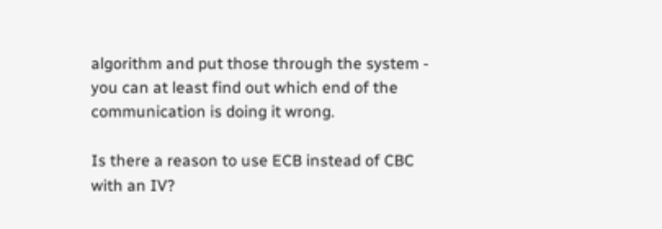algorithm and put those through the system - you can at least find out which end of the communication is doing it wrong.

Is there a reason to use ECB instead of CBC with an IV?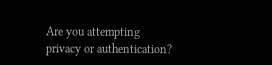Are you attempting privacy or authentication?